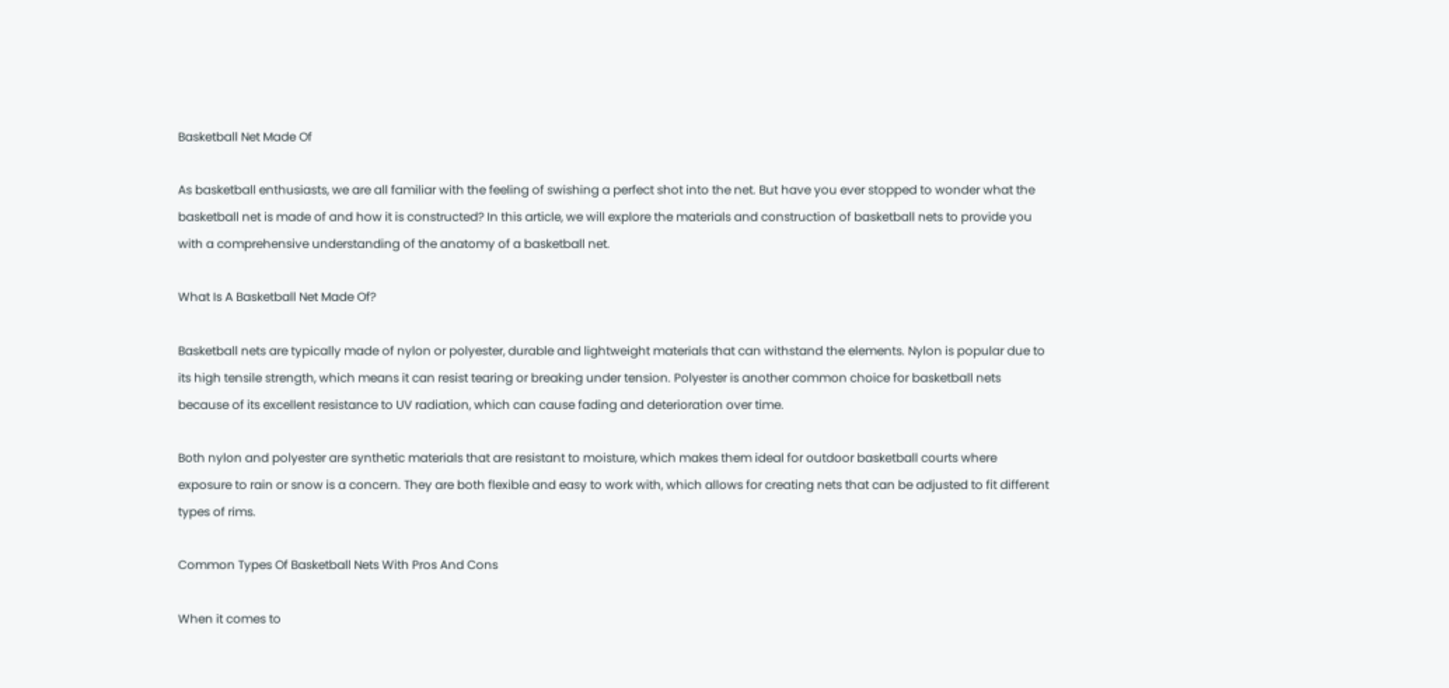Basketball Net Made Of

As basketball enthusiasts, we are all familiar with the feeling of swishing a perfect shot into the net. But have you ever stopped to wonder what the basketball net is made of and how it is constructed? In this article, we will explore the materials and construction of basketball nets to provide you with a comprehensive understanding of the anatomy of a basketball net.

What Is A Basketball Net Made Of?

Basketball nets are typically made of nylon or polyester, durable and lightweight materials that can withstand the elements. Nylon is popular due to its high tensile strength, which means it can resist tearing or breaking under tension. Polyester is another common choice for basketball nets because of its excellent resistance to UV radiation, which can cause fading and deterioration over time.

Both nylon and polyester are synthetic materials that are resistant to moisture, which makes them ideal for outdoor basketball courts where exposure to rain or snow is a concern. They are both flexible and easy to work with, which allows for creating nets that can be adjusted to fit different types of rims.

Common Types Of Basketball Nets With Pros And Cons

When it comes to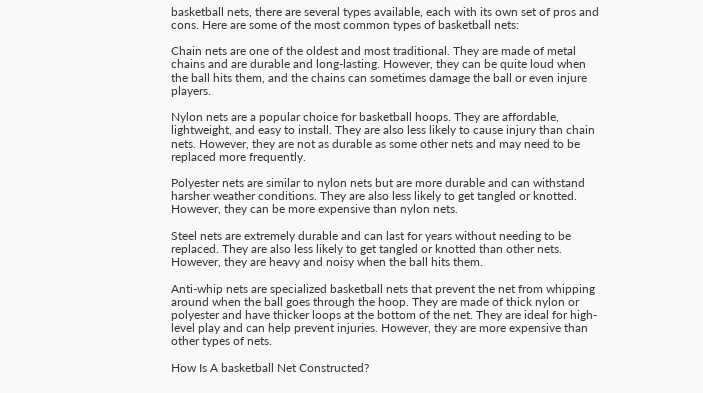basketball nets, there are several types available, each with its own set of pros and cons. Here are some of the most common types of basketball nets:

Chain nets are one of the oldest and most traditional. They are made of metal chains and are durable and long-lasting. However, they can be quite loud when the ball hits them, and the chains can sometimes damage the ball or even injure players.

Nylon nets are a popular choice for basketball hoops. They are affordable, lightweight, and easy to install. They are also less likely to cause injury than chain nets. However, they are not as durable as some other nets and may need to be replaced more frequently.

Polyester nets are similar to nylon nets but are more durable and can withstand harsher weather conditions. They are also less likely to get tangled or knotted. However, they can be more expensive than nylon nets.

Steel nets are extremely durable and can last for years without needing to be replaced. They are also less likely to get tangled or knotted than other nets. However, they are heavy and noisy when the ball hits them.

Anti-whip nets are specialized basketball nets that prevent the net from whipping around when the ball goes through the hoop. They are made of thick nylon or polyester and have thicker loops at the bottom of the net. They are ideal for high-level play and can help prevent injuries. However, they are more expensive than other types of nets.

How Is A basketball Net Constructed?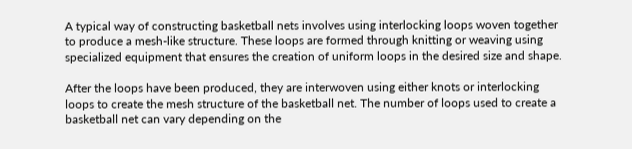A typical way of constructing basketball nets involves using interlocking loops woven together to produce a mesh-like structure. These loops are formed through knitting or weaving using specialized equipment that ensures the creation of uniform loops in the desired size and shape.

After the loops have been produced, they are interwoven using either knots or interlocking loops to create the mesh structure of the basketball net. The number of loops used to create a basketball net can vary depending on the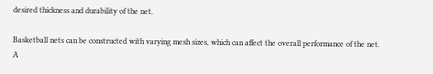desired thickness and durability of the net.

Basketball nets can be constructed with varying mesh sizes, which can affect the overall performance of the net. A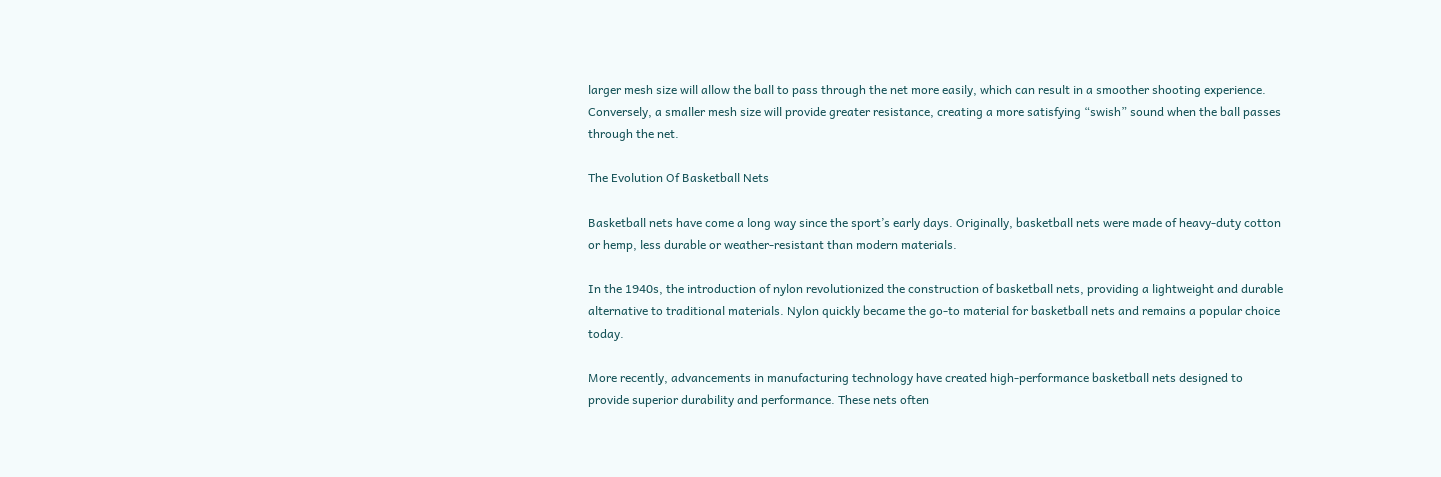larger mesh size will allow the ball to pass through the net more easily, which can result in a smoother shooting experience. Conversely, a smaller mesh size will provide greater resistance, creating a more satisfying “swish” sound when the ball passes through the net.

The Evolution Of Basketball Nets

Basketball nets have come a long way since the sport’s early days. Originally, basketball nets were made of heavy-duty cotton or hemp, less durable or weather-resistant than modern materials.

In the 1940s, the introduction of nylon revolutionized the construction of basketball nets, providing a lightweight and durable alternative to traditional materials. Nylon quickly became the go-to material for basketball nets and remains a popular choice today.

More recently, advancements in manufacturing technology have created high-performance basketball nets designed to provide superior durability and performance. These nets often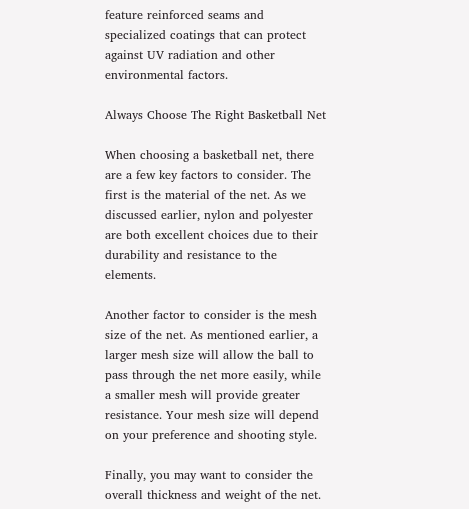feature reinforced seams and specialized coatings that can protect against UV radiation and other environmental factors.

Always Choose The Right Basketball Net

When choosing a basketball net, there are a few key factors to consider. The first is the material of the net. As we discussed earlier, nylon and polyester are both excellent choices due to their durability and resistance to the elements.

Another factor to consider is the mesh size of the net. As mentioned earlier, a larger mesh size will allow the ball to pass through the net more easily, while a smaller mesh will provide greater resistance. Your mesh size will depend on your preference and shooting style.

Finally, you may want to consider the overall thickness and weight of the net.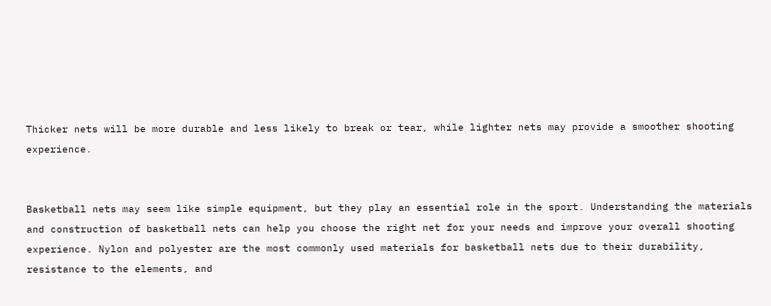Thicker nets will be more durable and less likely to break or tear, while lighter nets may provide a smoother shooting experience.


Basketball nets may seem like simple equipment, but they play an essential role in the sport. Understanding the materials and construction of basketball nets can help you choose the right net for your needs and improve your overall shooting experience. Nylon and polyester are the most commonly used materials for basketball nets due to their durability, resistance to the elements, and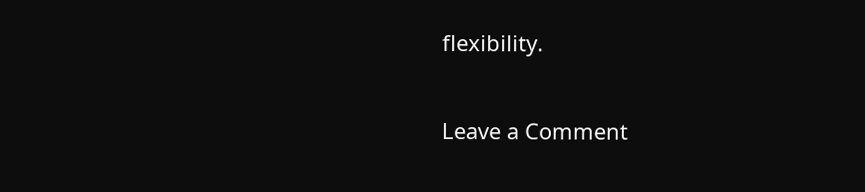flexibility.

Leave a Comment